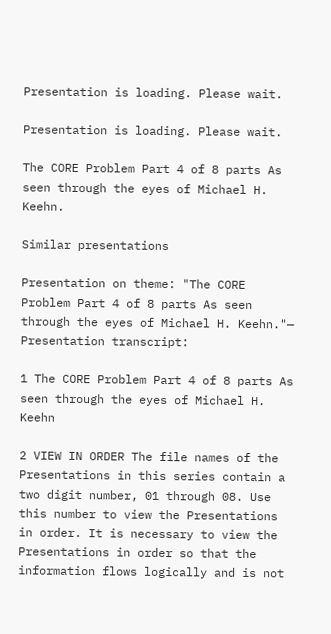Presentation is loading. Please wait.

Presentation is loading. Please wait.

The CORE Problem Part 4 of 8 parts As seen through the eyes of Michael H. Keehn.

Similar presentations

Presentation on theme: "The CORE Problem Part 4 of 8 parts As seen through the eyes of Michael H. Keehn."— Presentation transcript:

1 The CORE Problem Part 4 of 8 parts As seen through the eyes of Michael H. Keehn

2 VIEW IN ORDER The file names of the Presentations in this series contain a two digit number, 01 through 08. Use this number to view the Presentations in order. It is necessary to view the Presentations in order so that the information flows logically and is not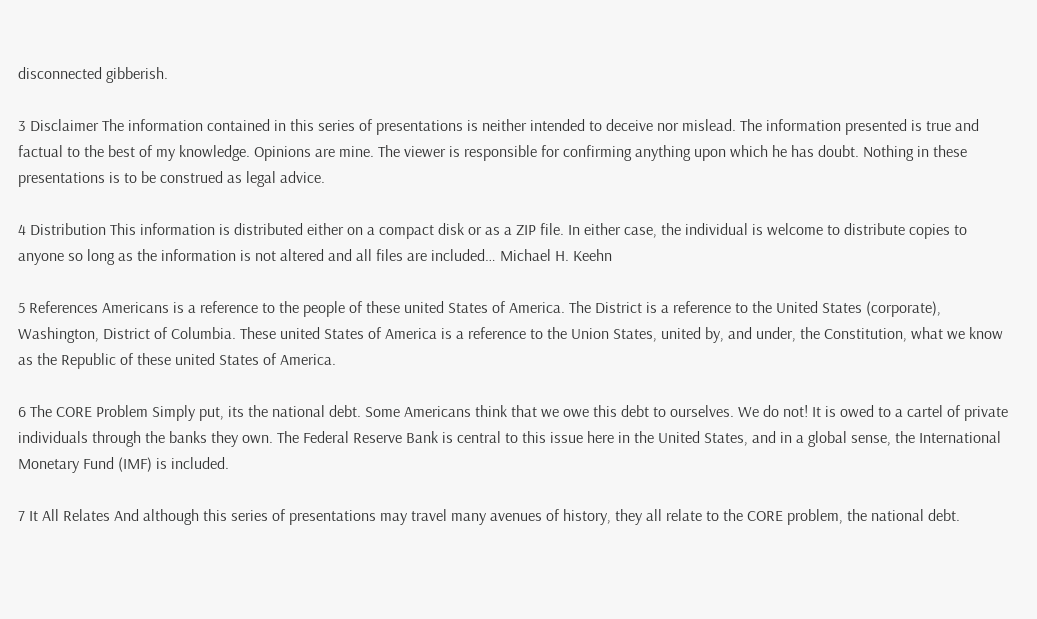disconnected gibberish.

3 Disclaimer The information contained in this series of presentations is neither intended to deceive nor mislead. The information presented is true and factual to the best of my knowledge. Opinions are mine. The viewer is responsible for confirming anything upon which he has doubt. Nothing in these presentations is to be construed as legal advice.

4 Distribution This information is distributed either on a compact disk or as a ZIP file. In either case, the individual is welcome to distribute copies to anyone so long as the information is not altered and all files are included… Michael H. Keehn

5 References Americans is a reference to the people of these united States of America. The District is a reference to the United States (corporate), Washington, District of Columbia. These united States of America is a reference to the Union States, united by, and under, the Constitution, what we know as the Republic of these united States of America.

6 The CORE Problem Simply put, its the national debt. Some Americans think that we owe this debt to ourselves. We do not! It is owed to a cartel of private individuals through the banks they own. The Federal Reserve Bank is central to this issue here in the United States, and in a global sense, the International Monetary Fund (IMF) is included.

7 It All Relates And although this series of presentations may travel many avenues of history, they all relate to the CORE problem, the national debt.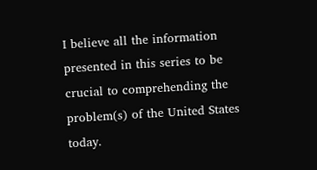I believe all the information presented in this series to be crucial to comprehending the problem(s) of the United States today.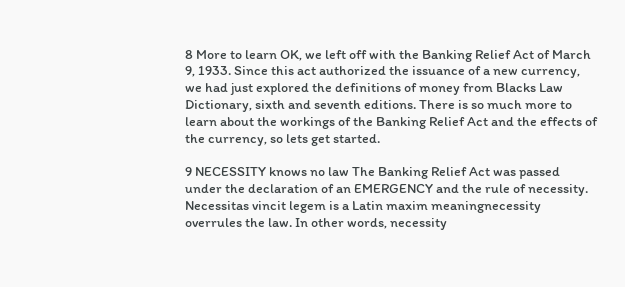8 More to learn OK, we left off with the Banking Relief Act of March 9, 1933. Since this act authorized the issuance of a new currency, we had just explored the definitions of money from Blacks Law Dictionary, sixth and seventh editions. There is so much more to learn about the workings of the Banking Relief Act and the effects of the currency, so lets get started.

9 NECESSITY knows no law The Banking Relief Act was passed under the declaration of an EMERGENCY and the rule of necessity. Necessitas vincit legem is a Latin maxim meaningnecessity overrules the law. In other words, necessity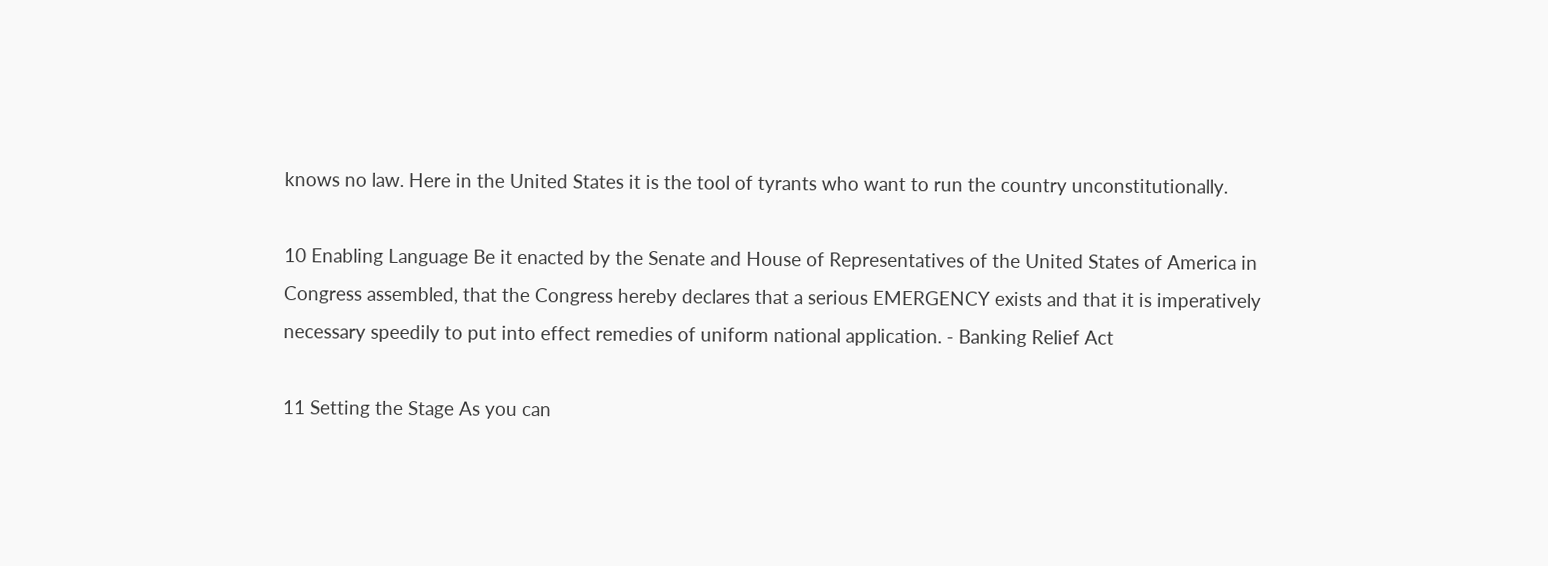knows no law. Here in the United States it is the tool of tyrants who want to run the country unconstitutionally.

10 Enabling Language Be it enacted by the Senate and House of Representatives of the United States of America in Congress assembled, that the Congress hereby declares that a serious EMERGENCY exists and that it is imperatively necessary speedily to put into effect remedies of uniform national application. - Banking Relief Act

11 Setting the Stage As you can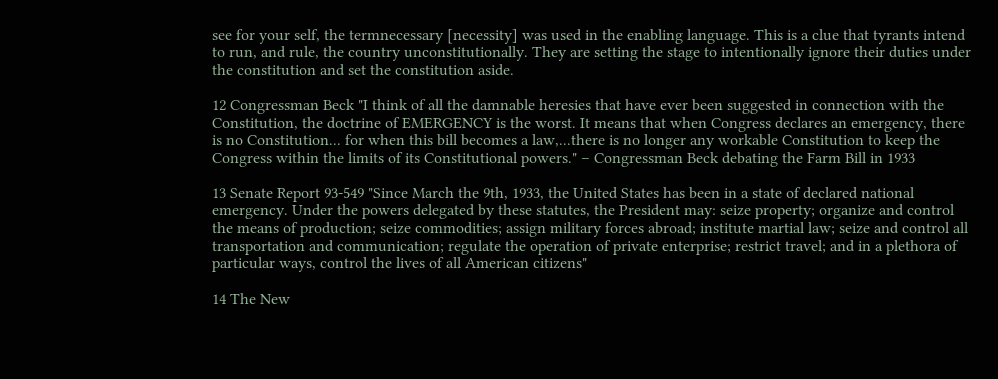see for your self, the termnecessary [necessity] was used in the enabling language. This is a clue that tyrants intend to run, and rule, the country unconstitutionally. They are setting the stage to intentionally ignore their duties under the constitution and set the constitution aside.

12 Congressman Beck "I think of all the damnable heresies that have ever been suggested in connection with the Constitution, the doctrine of EMERGENCY is the worst. It means that when Congress declares an emergency, there is no Constitution... for when this bill becomes a law,...there is no longer any workable Constitution to keep the Congress within the limits of its Constitutional powers." – Congressman Beck debating the Farm Bill in 1933

13 Senate Report 93-549 "Since March the 9th, 1933, the United States has been in a state of declared national emergency. Under the powers delegated by these statutes, the President may: seize property; organize and control the means of production; seize commodities; assign military forces abroad; institute martial law; seize and control all transportation and communication; regulate the operation of private enterprise; restrict travel; and in a plethora of particular ways, control the lives of all American citizens"

14 The New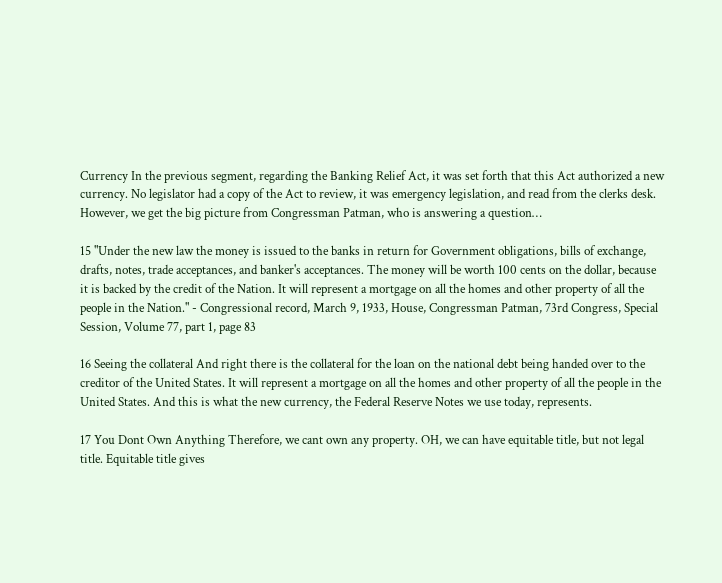Currency In the previous segment, regarding the Banking Relief Act, it was set forth that this Act authorized a new currency. No legislator had a copy of the Act to review, it was emergency legislation, and read from the clerks desk. However, we get the big picture from Congressman Patman, who is answering a question…

15 "Under the new law the money is issued to the banks in return for Government obligations, bills of exchange, drafts, notes, trade acceptances, and banker's acceptances. The money will be worth 100 cents on the dollar, because it is backed by the credit of the Nation. It will represent a mortgage on all the homes and other property of all the people in the Nation." - Congressional record, March 9, 1933, House, Congressman Patman, 73rd Congress, Special Session, Volume 77, part 1, page 83

16 Seeing the collateral And right there is the collateral for the loan on the national debt being handed over to the creditor of the United States. It will represent a mortgage on all the homes and other property of all the people in the United States. And this is what the new currency, the Federal Reserve Notes we use today, represents.

17 You Dont Own Anything Therefore, we cant own any property. OH, we can have equitable title, but not legal title. Equitable title gives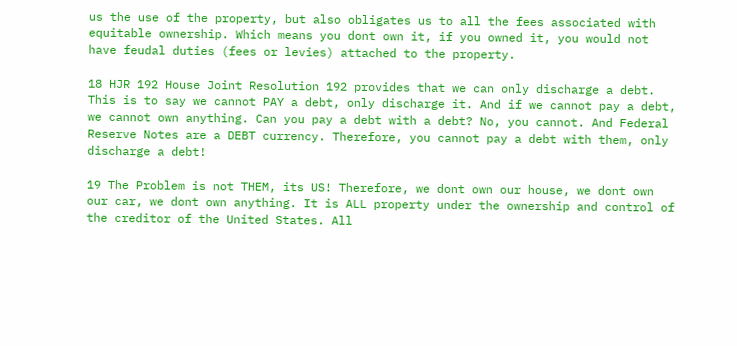us the use of the property, but also obligates us to all the fees associated with equitable ownership. Which means you dont own it, if you owned it, you would not have feudal duties (fees or levies) attached to the property.

18 HJR 192 House Joint Resolution 192 provides that we can only discharge a debt. This is to say we cannot PAY a debt, only discharge it. And if we cannot pay a debt, we cannot own anything. Can you pay a debt with a debt? No, you cannot. And Federal Reserve Notes are a DEBT currency. Therefore, you cannot pay a debt with them, only discharge a debt!

19 The Problem is not THEM, its US! Therefore, we dont own our house, we dont own our car, we dont own anything. It is ALL property under the ownership and control of the creditor of the United States. All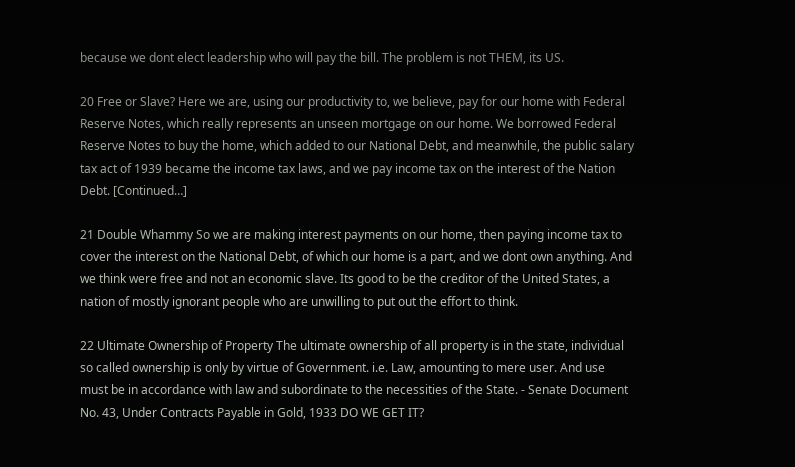because we dont elect leadership who will pay the bill. The problem is not THEM, its US.

20 Free or Slave? Here we are, using our productivity to, we believe, pay for our home with Federal Reserve Notes, which really represents an unseen mortgage on our home. We borrowed Federal Reserve Notes to buy the home, which added to our National Debt, and meanwhile, the public salary tax act of 1939 became the income tax laws, and we pay income tax on the interest of the Nation Debt. [Continued…]

21 Double Whammy So we are making interest payments on our home, then paying income tax to cover the interest on the National Debt, of which our home is a part, and we dont own anything. And we think were free and not an economic slave. Its good to be the creditor of the United States, a nation of mostly ignorant people who are unwilling to put out the effort to think.

22 Ultimate Ownership of Property The ultimate ownership of all property is in the state, individual so called ownership is only by virtue of Government. i.e. Law, amounting to mere user. And use must be in accordance with law and subordinate to the necessities of the State. - Senate Document No. 43, Under Contracts Payable in Gold, 1933 DO WE GET IT?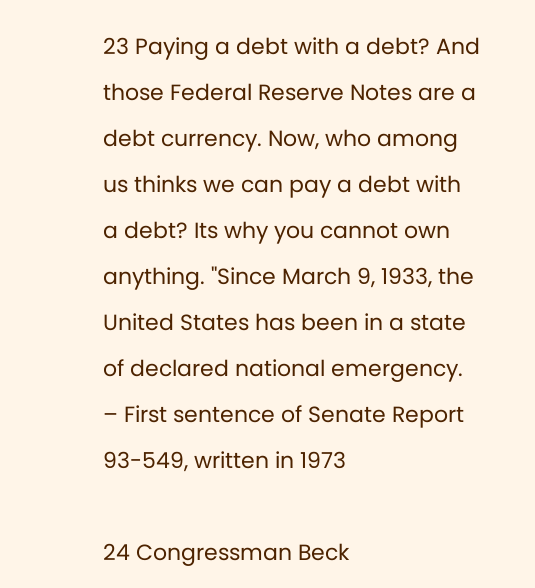23 Paying a debt with a debt? And those Federal Reserve Notes are a debt currency. Now, who among us thinks we can pay a debt with a debt? Its why you cannot own anything. "Since March 9, 1933, the United States has been in a state of declared national emergency. – First sentence of Senate Report 93-549, written in 1973

24 Congressman Beck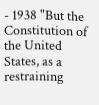- 1938 "But the Constitution of the United States, as a restraining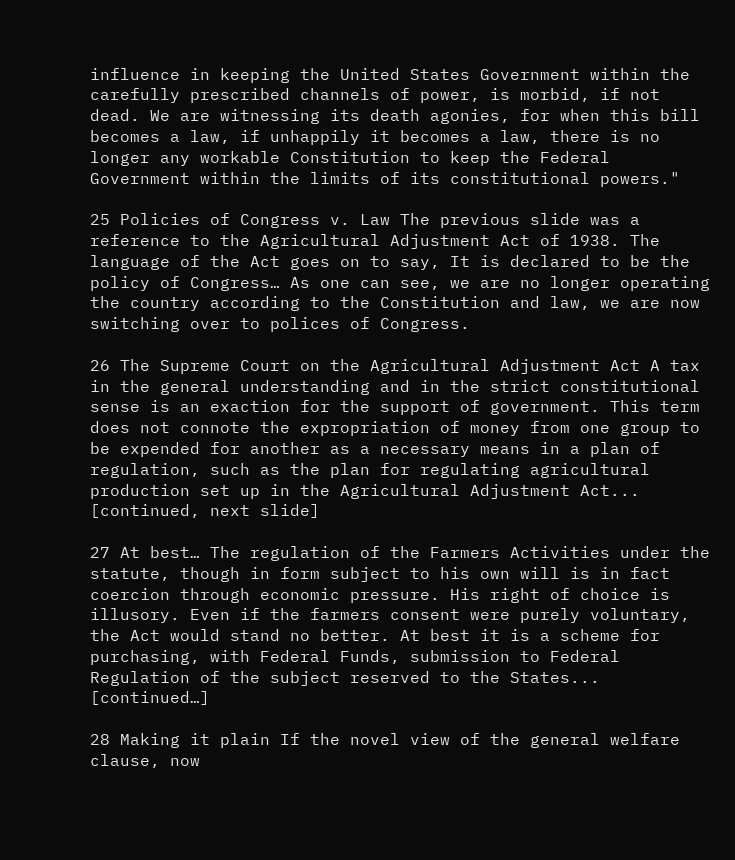influence in keeping the United States Government within the carefully prescribed channels of power, is morbid, if not dead. We are witnessing its death agonies, for when this bill becomes a law, if unhappily it becomes a law, there is no longer any workable Constitution to keep the Federal Government within the limits of its constitutional powers."

25 Policies of Congress v. Law The previous slide was a reference to the Agricultural Adjustment Act of 1938. The language of the Act goes on to say, It is declared to be the policy of Congress… As one can see, we are no longer operating the country according to the Constitution and law, we are now switching over to polices of Congress.

26 The Supreme Court on the Agricultural Adjustment Act A tax in the general understanding and in the strict constitutional sense is an exaction for the support of government. This term does not connote the expropriation of money from one group to be expended for another as a necessary means in a plan of regulation, such as the plan for regulating agricultural production set up in the Agricultural Adjustment Act... [continued, next slide]

27 At best… The regulation of the Farmers Activities under the statute, though in form subject to his own will is in fact coercion through economic pressure. His right of choice is illusory. Even if the farmers consent were purely voluntary, the Act would stand no better. At best it is a scheme for purchasing, with Federal Funds, submission to Federal Regulation of the subject reserved to the States... [continued…]

28 Making it plain If the novel view of the general welfare clause, now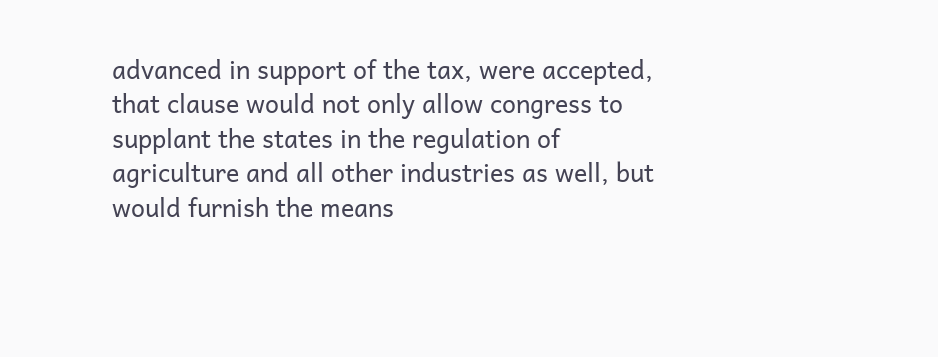advanced in support of the tax, were accepted, that clause would not only allow congress to supplant the states in the regulation of agriculture and all other industries as well, but would furnish the means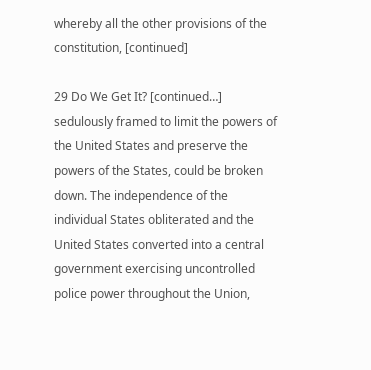whereby all the other provisions of the constitution, [continued]

29 Do We Get It? [continued…] sedulously framed to limit the powers of the United States and preserve the powers of the States, could be broken down. The independence of the individual States obliterated and the United States converted into a central government exercising uncontrolled police power throughout the Union,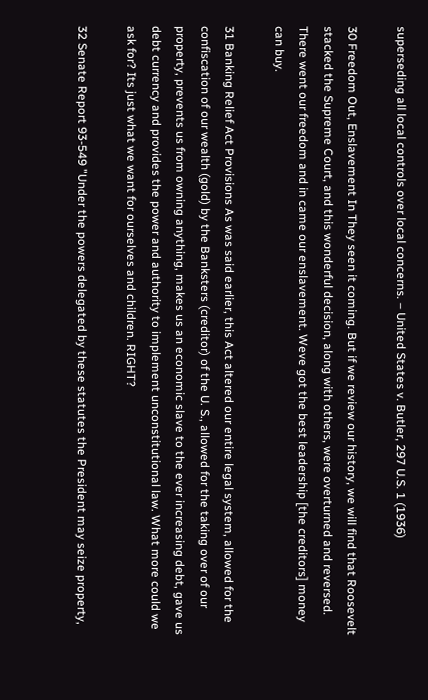superseding all local controls over local concerns. – United States v. Butler, 297 U.S. 1 (1936)

30 Freedom Out, Enslavement In They seen it coming. But if we review our history, we will find that Roosevelt stacked the Supreme Court, and this wonderful decision, along with others, were overturned and reversed. There went our freedom and in came our enslavement. Weve got the best leadership [the creditors] money can buy.

31 Banking Relief Act Provisions As was said earlier, this Act altered our entire legal system, allowed for the confiscation of our wealth (gold) by the Banksters (creditor) of the U. S., allowed for the taking over of our property, prevents us from owning anything, makes us an economic slave to the ever increasing debt, gave us debt currency and provides the power and authority to implement unconstitutional law. What more could we ask for? Its just what we want for ourselves and children. RIGHT?

32 Senate Report 93-549 "Under the powers delegated by these statutes the President may seize property,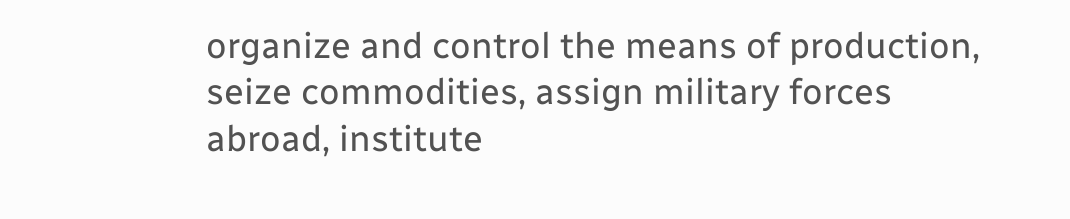organize and control the means of production, seize commodities, assign military forces abroad, institute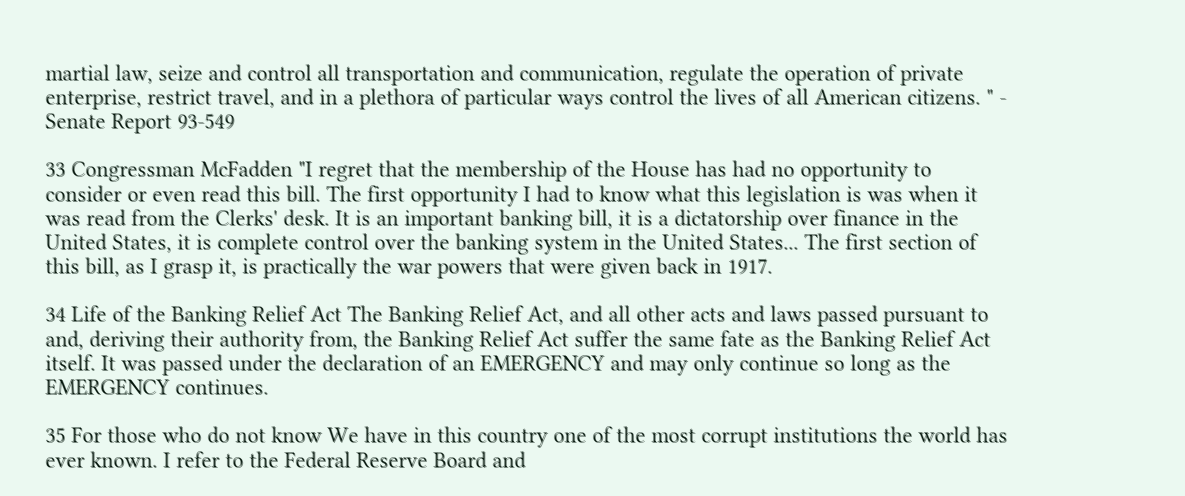martial law, seize and control all transportation and communication, regulate the operation of private enterprise, restrict travel, and in a plethora of particular ways control the lives of all American citizens. " - Senate Report 93-549

33 Congressman McFadden "I regret that the membership of the House has had no opportunity to consider or even read this bill. The first opportunity I had to know what this legislation is was when it was read from the Clerks' desk. It is an important banking bill, it is a dictatorship over finance in the United States, it is complete control over the banking system in the United States... The first section of this bill, as I grasp it, is practically the war powers that were given back in 1917.

34 Life of the Banking Relief Act The Banking Relief Act, and all other acts and laws passed pursuant to and, deriving their authority from, the Banking Relief Act suffer the same fate as the Banking Relief Act itself. It was passed under the declaration of an EMERGENCY and may only continue so long as the EMERGENCY continues.

35 For those who do not know We have in this country one of the most corrupt institutions the world has ever known. I refer to the Federal Reserve Board and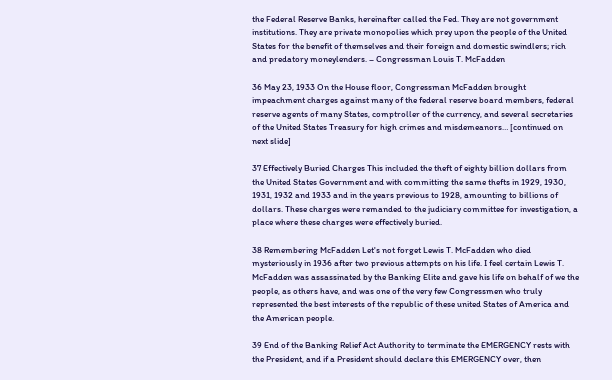the Federal Reserve Banks, hereinafter called the Fed. They are not government institutions. They are private monopolies which prey upon the people of the United States for the benefit of themselves and their foreign and domestic swindlers; rich and predatory moneylenders. – Congressman Louis T. McFadden

36 May 23, 1933 On the House floor, Congressman McFadden brought impeachment charges against many of the federal reserve board members, federal reserve agents of many States, comptroller of the currency, and several secretaries of the United States Treasury for high crimes and misdemeanors… [continued on next slide]

37 Effectively Buried Charges This included the theft of eighty billion dollars from the United States Government and with committing the same thefts in 1929, 1930, 1931, 1932 and 1933 and in the years previous to 1928, amounting to billions of dollars. These charges were remanded to the judiciary committee for investigation, a place where these charges were effectively buried.

38 Remembering McFadden Let's not forget Lewis T. McFadden who died mysteriously in 1936 after two previous attempts on his life. I feel certain Lewis T. McFadden was assassinated by the Banking Elite and gave his life on behalf of we the people, as others have, and was one of the very few Congressmen who truly represented the best interests of the republic of these united States of America and the American people.

39 End of the Banking Relief Act Authority to terminate the EMERGENCY rests with the President, and if a President should declare this EMERGENCY over, then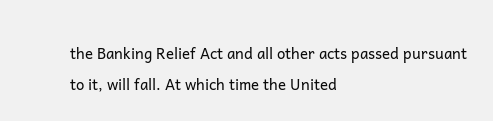the Banking Relief Act and all other acts passed pursuant to it, will fall. At which time the United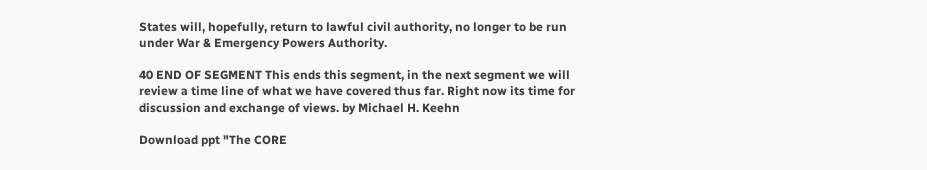States will, hopefully, return to lawful civil authority, no longer to be run under War & Emergency Powers Authority.

40 END OF SEGMENT This ends this segment, in the next segment we will review a time line of what we have covered thus far. Right now its time for discussion and exchange of views. by Michael H. Keehn

Download ppt "The CORE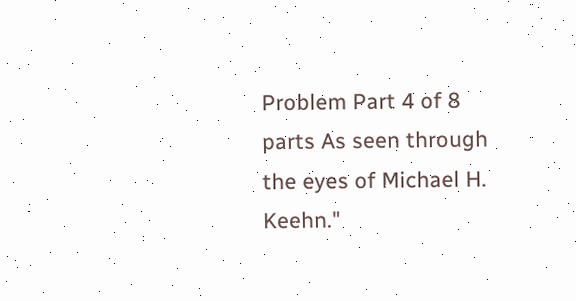Problem Part 4 of 8 parts As seen through the eyes of Michael H. Keehn."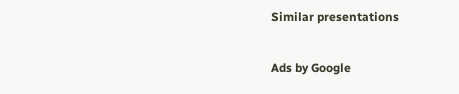Similar presentations

Ads by Google